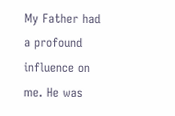My Father had a profound influence on me. He was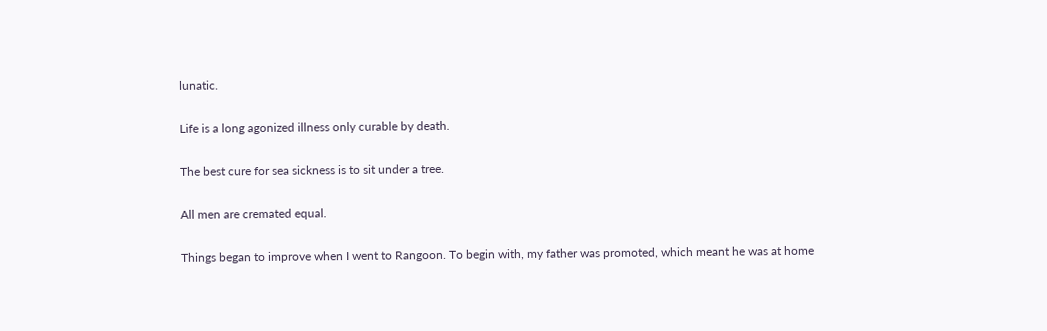lunatic.

Life is a long agonized illness only curable by death.

The best cure for sea sickness is to sit under a tree.

All men are cremated equal.

Things began to improve when I went to Rangoon. To begin with, my father was promoted, which meant he was at home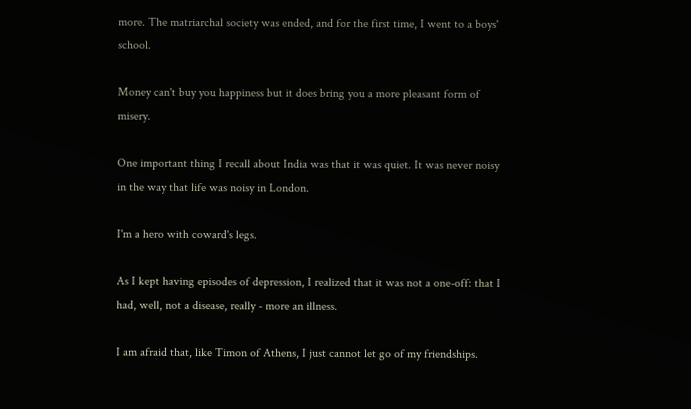more. The matriarchal society was ended, and for the first time, I went to a boys' school.

Money can't buy you happiness but it does bring you a more pleasant form of misery.

One important thing I recall about India was that it was quiet. It was never noisy in the way that life was noisy in London.

I'm a hero with coward's legs.

As I kept having episodes of depression, I realized that it was not a one-off: that I had, well, not a disease, really - more an illness.

I am afraid that, like Timon of Athens, I just cannot let go of my friendships.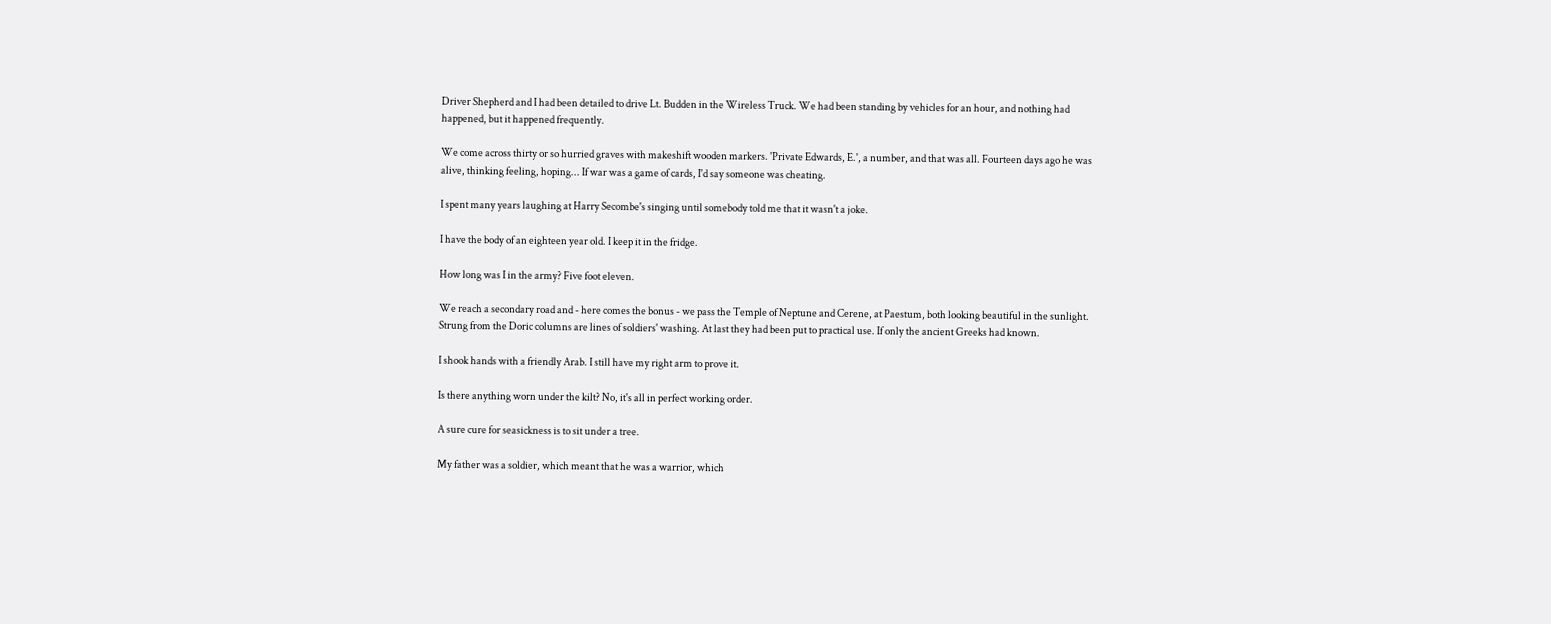Driver Shepherd and I had been detailed to drive Lt. Budden in the Wireless Truck. We had been standing by vehicles for an hour, and nothing had happened, but it happened frequently.

We come across thirty or so hurried graves with makeshift wooden markers. 'Private Edwards, E.', a number, and that was all. Fourteen days ago he was alive, thinking feeling, hoping... If war was a game of cards, I'd say someone was cheating.

I spent many years laughing at Harry Secombe's singing until somebody told me that it wasn't a joke.

I have the body of an eighteen year old. I keep it in the fridge.

How long was I in the army? Five foot eleven.

We reach a secondary road and - here comes the bonus - we pass the Temple of Neptune and Cerene, at Paestum, both looking beautiful in the sunlight. Strung from the Doric columns are lines of soldiers' washing. At last they had been put to practical use. If only the ancient Greeks had known.

I shook hands with a friendly Arab. I still have my right arm to prove it.

Is there anything worn under the kilt? No, it's all in perfect working order.

A sure cure for seasickness is to sit under a tree.

My father was a soldier, which meant that he was a warrior, which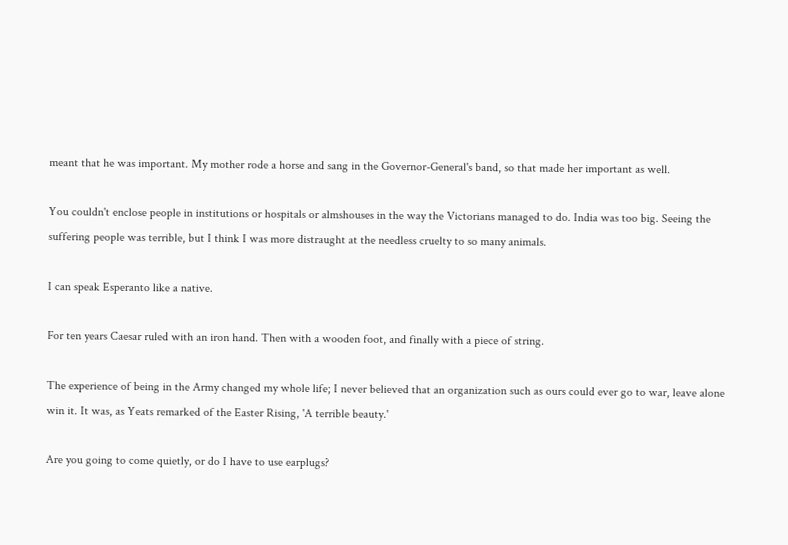meant that he was important. My mother rode a horse and sang in the Governor-General's band, so that made her important as well.

You couldn't enclose people in institutions or hospitals or almshouses in the way the Victorians managed to do. India was too big. Seeing the suffering people was terrible, but I think I was more distraught at the needless cruelty to so many animals.

I can speak Esperanto like a native.

For ten years Caesar ruled with an iron hand. Then with a wooden foot, and finally with a piece of string.

The experience of being in the Army changed my whole life; I never believed that an organization such as ours could ever go to war, leave alone win it. It was, as Yeats remarked of the Easter Rising, 'A terrible beauty.'

Are you going to come quietly, or do I have to use earplugs?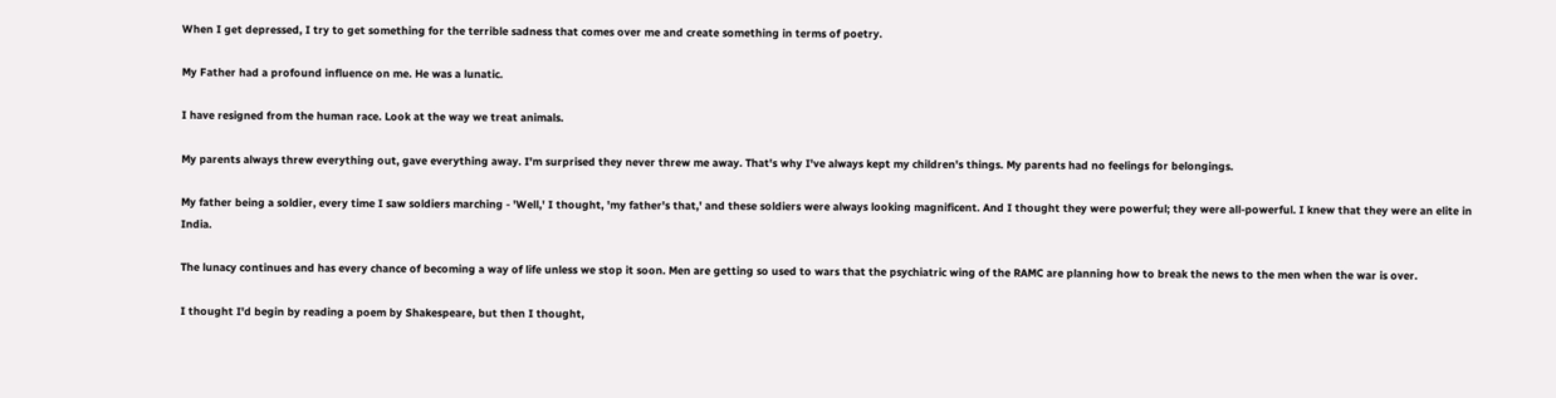When I get depressed, I try to get something for the terrible sadness that comes over me and create something in terms of poetry.

My Father had a profound influence on me. He was a lunatic.

I have resigned from the human race. Look at the way we treat animals.

My parents always threw everything out, gave everything away. I'm surprised they never threw me away. That's why I've always kept my children's things. My parents had no feelings for belongings.

My father being a soldier, every time I saw soldiers marching - 'Well,' I thought, 'my father's that,' and these soldiers were always looking magnificent. And I thought they were powerful; they were all-powerful. I knew that they were an elite in India.

The lunacy continues and has every chance of becoming a way of life unless we stop it soon. Men are getting so used to wars that the psychiatric wing of the RAMC are planning how to break the news to the men when the war is over.

I thought I'd begin by reading a poem by Shakespeare, but then I thought,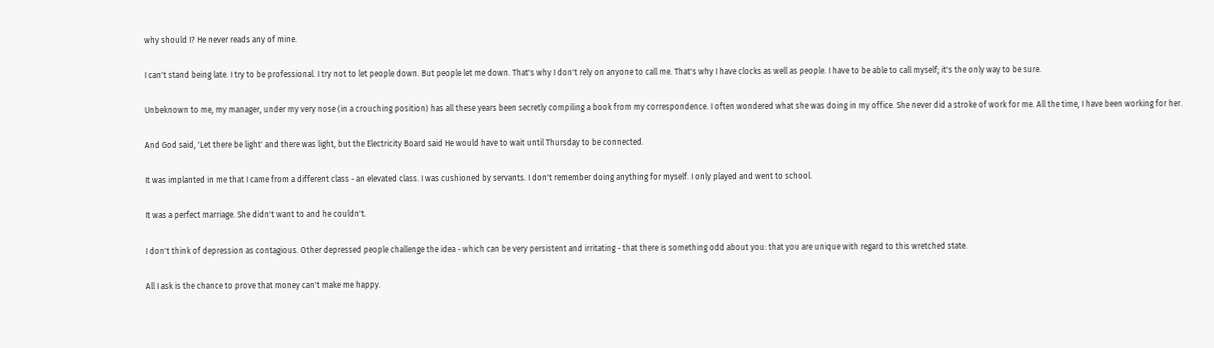why should I? He never reads any of mine.

I can't stand being late. I try to be professional. I try not to let people down. But people let me down. That's why I don't rely on anyone to call me. That's why I have clocks as well as people. I have to be able to call myself; it's the only way to be sure.

Unbeknown to me, my manager, under my very nose (in a crouching position) has all these years been secretly compiling a book from my correspondence. I often wondered what she was doing in my office. She never did a stroke of work for me. All the time, I have been working for her.

And God said, 'Let there be light' and there was light, but the Electricity Board said He would have to wait until Thursday to be connected.

It was implanted in me that I came from a different class - an elevated class. I was cushioned by servants. I don't remember doing anything for myself. I only played and went to school.

It was a perfect marriage. She didn't want to and he couldn't.

I don't think of depression as contagious. Other depressed people challenge the idea - which can be very persistent and irritating - that there is something odd about you: that you are unique with regard to this wretched state.

All I ask is the chance to prove that money can't make me happy.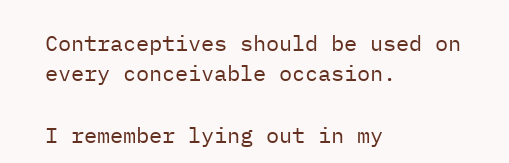Contraceptives should be used on every conceivable occasion.

I remember lying out in my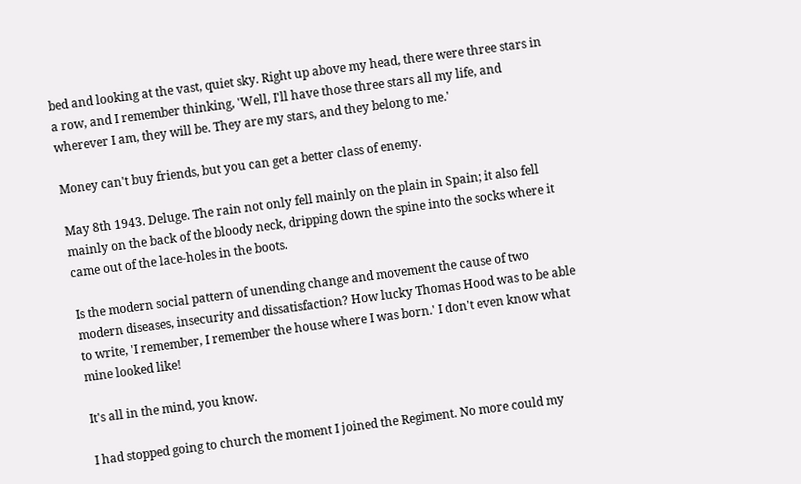bed and looking at the vast, quiet sky. Right up above my head, there were three stars in a row, and I remember thinking, 'Well, I'll have those three stars all my life, and wherever I am, they will be. They are my stars, and they belong to me.'

Money can't buy friends, but you can get a better class of enemy.

May 8th 1943. Deluge. The rain not only fell mainly on the plain in Spain; it also fell mainly on the back of the bloody neck, dripping down the spine into the socks where it came out of the lace-holes in the boots.

Is the modern social pattern of unending change and movement the cause of two modern diseases, insecurity and dissatisfaction? How lucky Thomas Hood was to be able to write, 'I remember, I remember the house where I was born.' I don't even know what mine looked like!

It's all in the mind, you know.

I had stopped going to church the moment I joined the Regiment. No more could my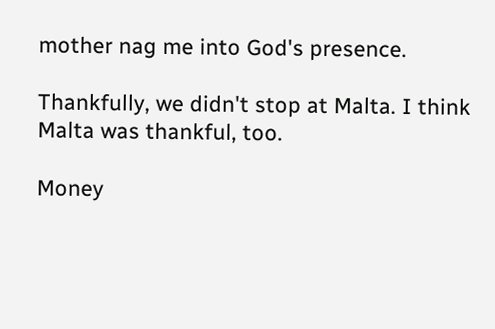mother nag me into God's presence.

Thankfully, we didn't stop at Malta. I think Malta was thankful, too.

Money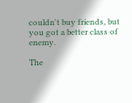couldn't buy friends, but you got a better class of enemy.

The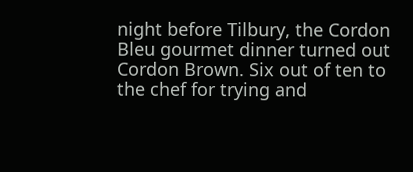night before Tilbury, the Cordon Bleu gourmet dinner turned out Cordon Brown. Six out of ten to the chef for trying and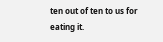ten out of ten to us for eating it.